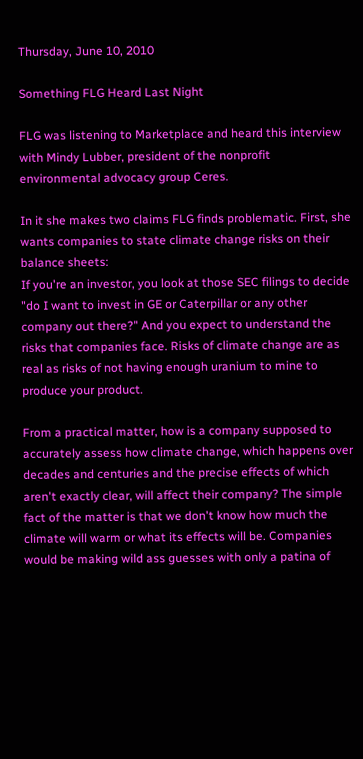Thursday, June 10, 2010

Something FLG Heard Last Night

FLG was listening to Marketplace and heard this interview with Mindy Lubber, president of the nonprofit environmental advocacy group Ceres.

In it she makes two claims FLG finds problematic. First, she wants companies to state climate change risks on their balance sheets:
If you're an investor, you look at those SEC filings to decide "do I want to invest in GE or Caterpillar or any other company out there?" And you expect to understand the risks that companies face. Risks of climate change are as real as risks of not having enough uranium to mine to produce your product.

From a practical matter, how is a company supposed to accurately assess how climate change, which happens over decades and centuries and the precise effects of which aren't exactly clear, will affect their company? The simple fact of the matter is that we don't know how much the climate will warm or what its effects will be. Companies would be making wild ass guesses with only a patina of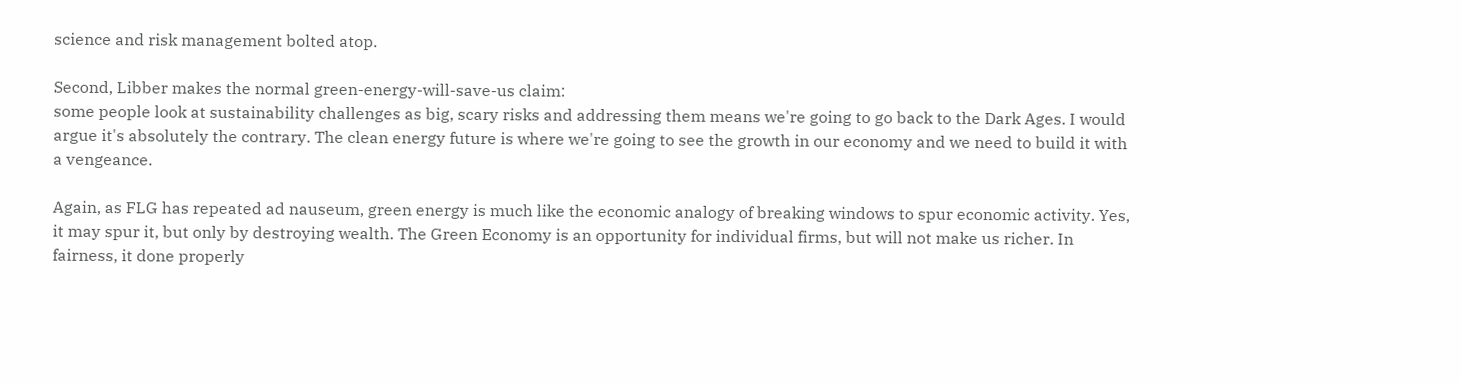science and risk management bolted atop.

Second, Libber makes the normal green-energy-will-save-us claim:
some people look at sustainability challenges as big, scary risks and addressing them means we're going to go back to the Dark Ages. I would argue it's absolutely the contrary. The clean energy future is where we're going to see the growth in our economy and we need to build it with a vengeance.

Again, as FLG has repeated ad nauseum, green energy is much like the economic analogy of breaking windows to spur economic activity. Yes, it may spur it, but only by destroying wealth. The Green Economy is an opportunity for individual firms, but will not make us richer. In fairness, it done properly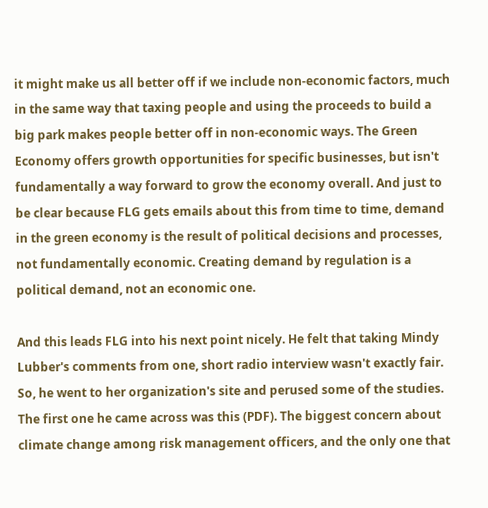it might make us all better off if we include non-economic factors, much in the same way that taxing people and using the proceeds to build a big park makes people better off in non-economic ways. The Green Economy offers growth opportunities for specific businesses, but isn't fundamentally a way forward to grow the economy overall. And just to be clear because FLG gets emails about this from time to time, demand in the green economy is the result of political decisions and processes, not fundamentally economic. Creating demand by regulation is a political demand, not an economic one.

And this leads FLG into his next point nicely. He felt that taking Mindy Lubber's comments from one, short radio interview wasn't exactly fair. So, he went to her organization's site and perused some of the studies. The first one he came across was this (PDF). The biggest concern about climate change among risk management officers, and the only one that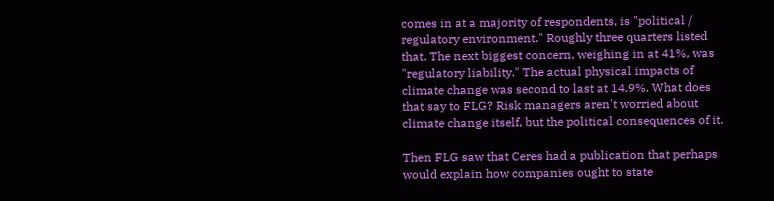comes in at a majority of respondents, is "political / regulatory environment." Roughly three quarters listed that. The next biggest concern, weighing in at 41%, was "regulatory liability." The actual physical impacts of climate change was second to last at 14.9%. What does that say to FLG? Risk managers aren't worried about climate change itself, but the political consequences of it.

Then FLG saw that Ceres had a publication that perhaps would explain how companies ought to state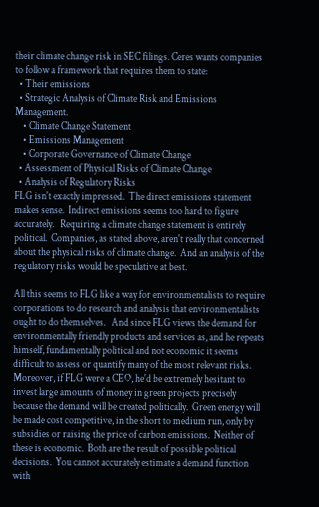their climate change risk in SEC filings. Ceres wants companies to follow a framework that requires them to state:
  • Their emissions
  • Strategic Analysis of Climate Risk and Emissions Management.
    • Climate Change Statement
    • Emissions Management
    • Corporate Governance of Climate Change
  • Assessment of Physical Risks of Climate Change
  • Analysis of Regulatory Risks
FLG isn't exactly impressed.  The direct emissions statement makes sense.  Indirect emissions seems too hard to figure accurately.   Requiring a climate change statement is entirely political.  Companies, as stated above, aren't really that concerned about the physical risks of climate change.  And an analysis of the regulatory risks would be speculative at best.

All this seems to FLG like a way for environmentalists to require corporations to do research and analysis that environmentalists ought to do themselves.   And since FLG views the demand for environmentally friendly products and services as, and he repeats himself, fundamentally political and not economic it seems difficult to assess or quantify many of the most relevant risks.  Moreover, if FLG were a CEO, he'd be extremely hesitant to invest large amounts of money in green projects precisely because the demand will be created politically.  Green energy will be made cost competitive, in the short to medium run, only by subsidies or raising the price of carbon emissions.  Neither of these is economic.  Both are the result of possible political decisions.  You cannot accurately estimate a demand function with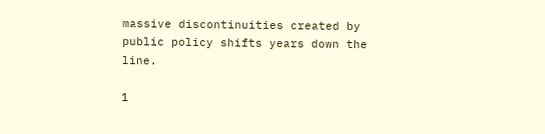massive discontinuities created by public policy shifts years down the line.

1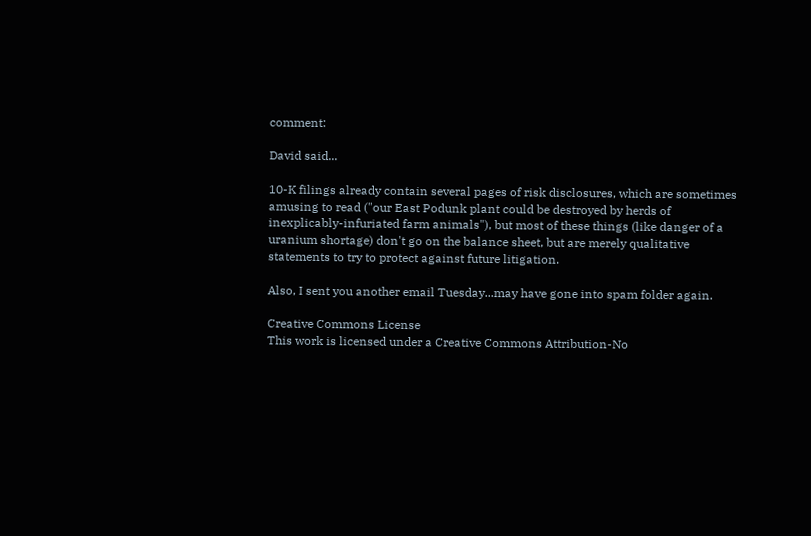comment:

David said...

10-K filings already contain several pages of risk disclosures, which are sometimes amusing to read ("our East Podunk plant could be destroyed by herds of inexplicably-infuriated farm animals"), but most of these things (like danger of a uranium shortage) don't go on the balance sheet, but are merely qualitative statements to try to protect against future litigation.

Also, I sent you another email Tuesday...may have gone into spam folder again.

Creative Commons License
This work is licensed under a Creative Commons Attribution-No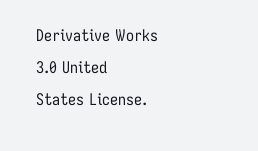Derivative Works 3.0 United States License.